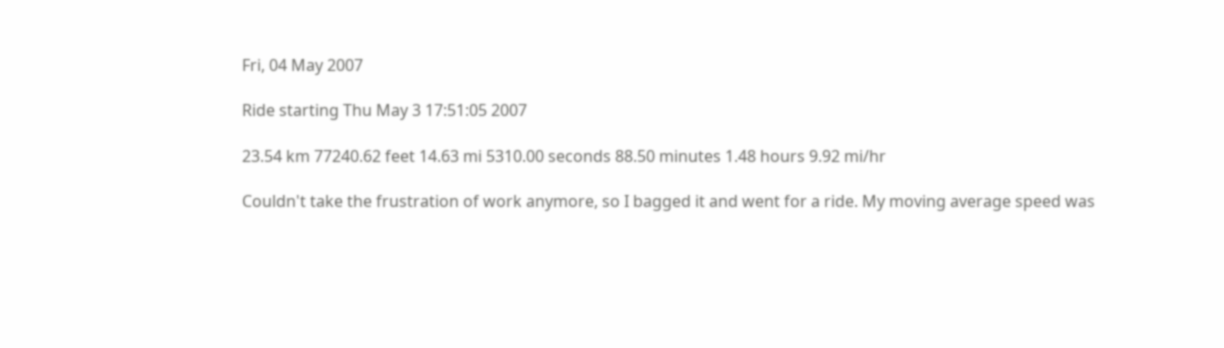Fri, 04 May 2007

Ride starting Thu May 3 17:51:05 2007

23.54 km 77240.62 feet 14.63 mi 5310.00 seconds 88.50 minutes 1.48 hours 9.92 mi/hr

Couldn't take the frustration of work anymore, so I bagged it and went for a ride. My moving average speed was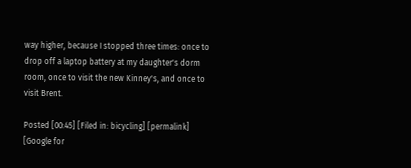way higher, because I stopped three times: once to drop off a laptop battery at my daughter's dorm room, once to visit the new Kinney's, and once to visit Brent.

Posted [00:45] [Filed in: bicycling] [permalink] [Google for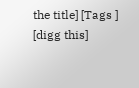the title] [Tags ] [digg this]